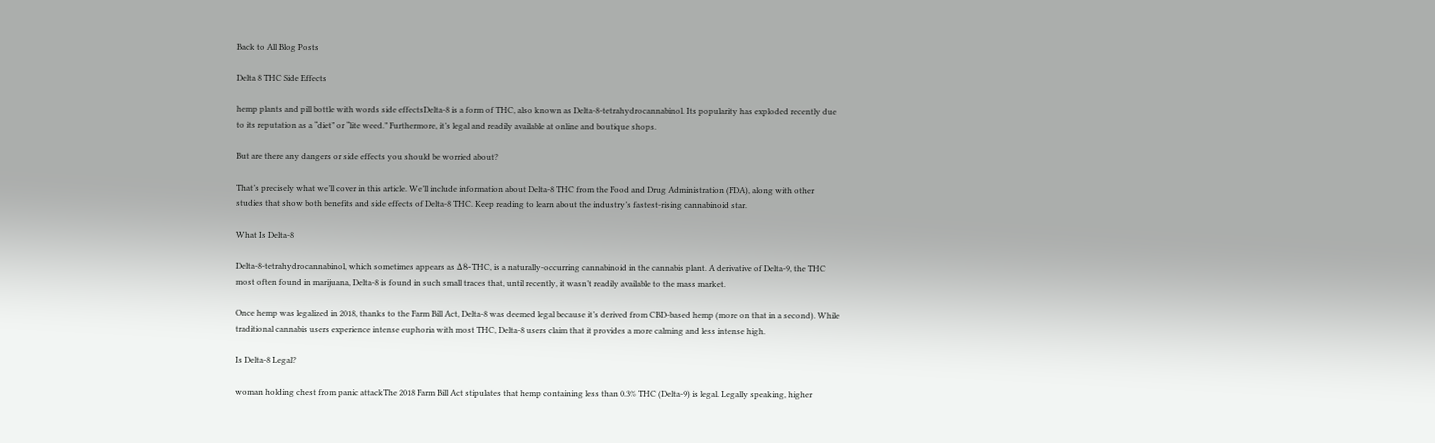Back to All Blog Posts

Delta 8 THC Side Effects

hemp plants and pill bottle with words side effectsDelta-8 is a form of THC, also known as Delta-8-tetrahydrocannabinol. Its popularity has exploded recently due to its reputation as a “diet” or “lite weed.” Furthermore, it’s legal and readily available at online and boutique shops.

But are there any dangers or side effects you should be worried about?

That’s precisely what we’ll cover in this article. We’ll include information about Delta-8 THC from the Food and Drug Administration (FDA), along with other studies that show both benefits and side effects of Delta-8 THC. Keep reading to learn about the industry’s fastest-rising cannabinoid star.

What Is Delta-8

Delta-8-tetrahydrocannabinol, which sometimes appears as Δ8-THC, is a naturally-occurring cannabinoid in the cannabis plant. A derivative of Delta-9, the THC most often found in marijuana, Delta-8 is found in such small traces that, until recently, it wasn’t readily available to the mass market.

Once hemp was legalized in 2018, thanks to the Farm Bill Act, Delta-8 was deemed legal because it’s derived from CBD-based hemp (more on that in a second). While traditional cannabis users experience intense euphoria with most THC, Delta-8 users claim that it provides a more calming and less intense high.

Is Delta-8 Legal?

woman holding chest from panic attackThe 2018 Farm Bill Act stipulates that hemp containing less than 0.3% THC (Delta-9) is legal. Legally speaking, higher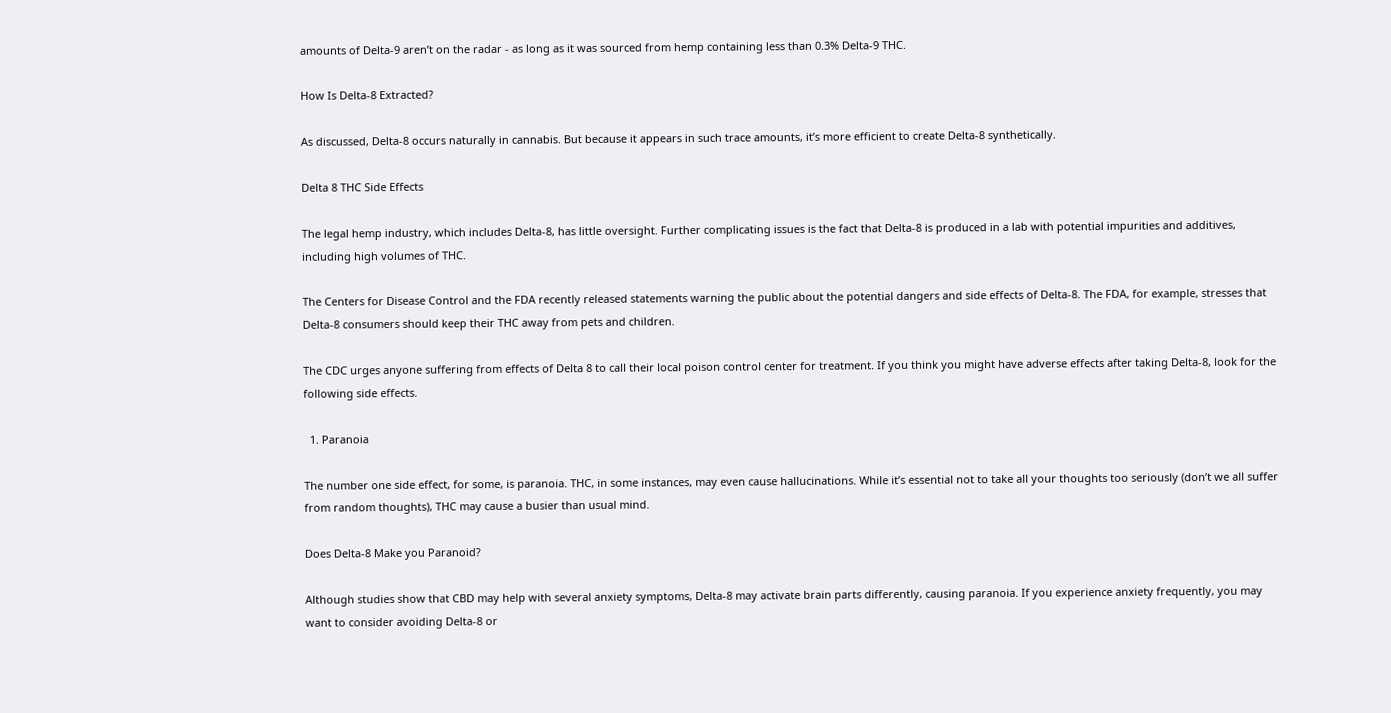amounts of Delta-9 aren’t on the radar - as long as it was sourced from hemp containing less than 0.3% Delta-9 THC.

How Is Delta-8 Extracted?

As discussed, Delta-8 occurs naturally in cannabis. But because it appears in such trace amounts, it’s more efficient to create Delta-8 synthetically.

Delta 8 THC Side Effects

The legal hemp industry, which includes Delta-8, has little oversight. Further complicating issues is the fact that Delta-8 is produced in a lab with potential impurities and additives, including high volumes of THC.

The Centers for Disease Control and the FDA recently released statements warning the public about the potential dangers and side effects of Delta-8. The FDA, for example, stresses that Delta-8 consumers should keep their THC away from pets and children.

The CDC urges anyone suffering from effects of Delta 8 to call their local poison control center for treatment. If you think you might have adverse effects after taking Delta-8, look for the following side effects.

  1. Paranoia

The number one side effect, for some, is paranoia. THC, in some instances, may even cause hallucinations. While it’s essential not to take all your thoughts too seriously (don’t we all suffer from random thoughts), THC may cause a busier than usual mind.

Does Delta-8 Make you Paranoid?

Although studies show that CBD may help with several anxiety symptoms, Delta-8 may activate brain parts differently, causing paranoia. If you experience anxiety frequently, you may want to consider avoiding Delta-8 or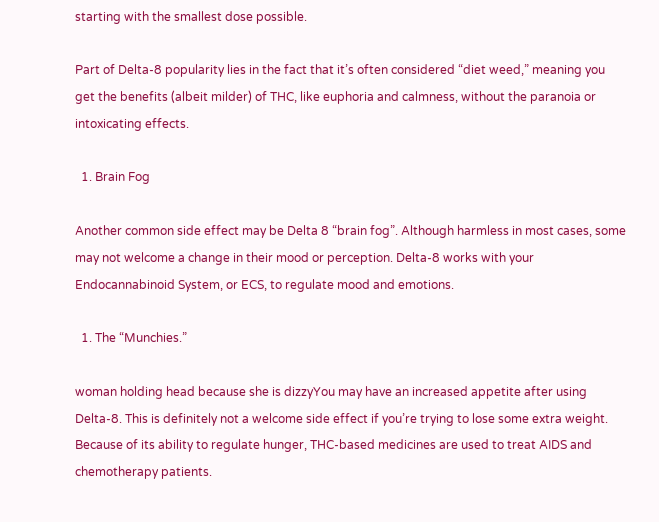starting with the smallest dose possible.

Part of Delta-8 popularity lies in the fact that it’s often considered “diet weed,” meaning you get the benefits (albeit milder) of THC, like euphoria and calmness, without the paranoia or intoxicating effects.

  1. Brain Fog

Another common side effect may be Delta 8 “brain fog”. Although harmless in most cases, some may not welcome a change in their mood or perception. Delta-8 works with your Endocannabinoid System, or ECS, to regulate mood and emotions.

  1. The “Munchies.”

woman holding head because she is dizzyYou may have an increased appetite after using Delta-8. This is definitely not a welcome side effect if you’re trying to lose some extra weight. Because of its ability to regulate hunger, THC-based medicines are used to treat AIDS and chemotherapy patients.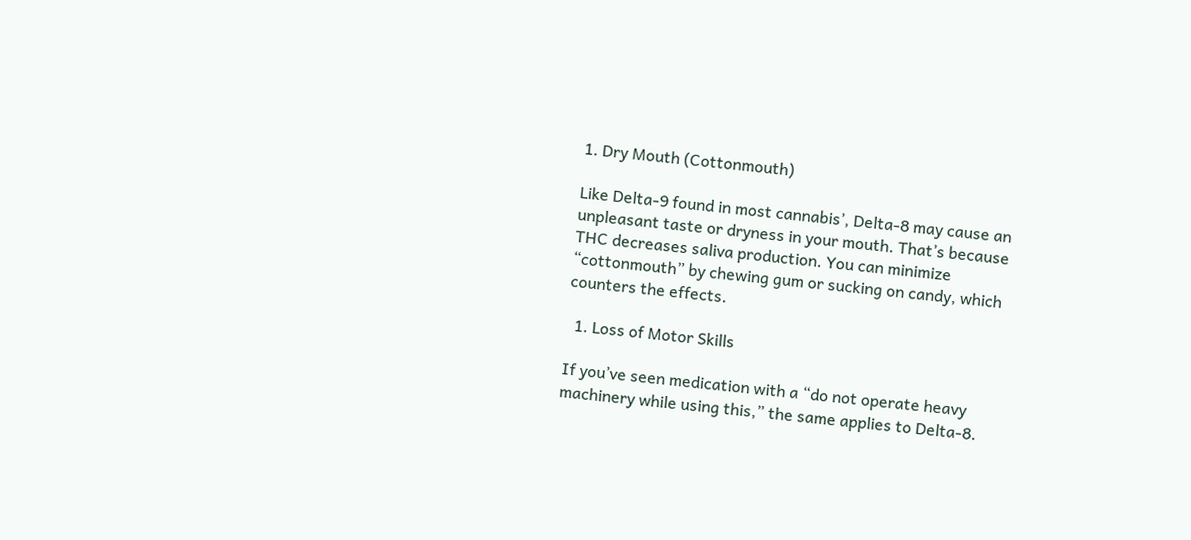1. Dry Mouth (Cottonmouth)

Like Delta-9 found in most cannabis’, Delta-8 may cause an unpleasant taste or dryness in your mouth. That’s because THC decreases saliva production. You can minimize “cottonmouth” by chewing gum or sucking on candy, which counters the effects.

  1. Loss of Motor Skills

If you’ve seen medication with a “do not operate heavy machinery while using this,” the same applies to Delta-8.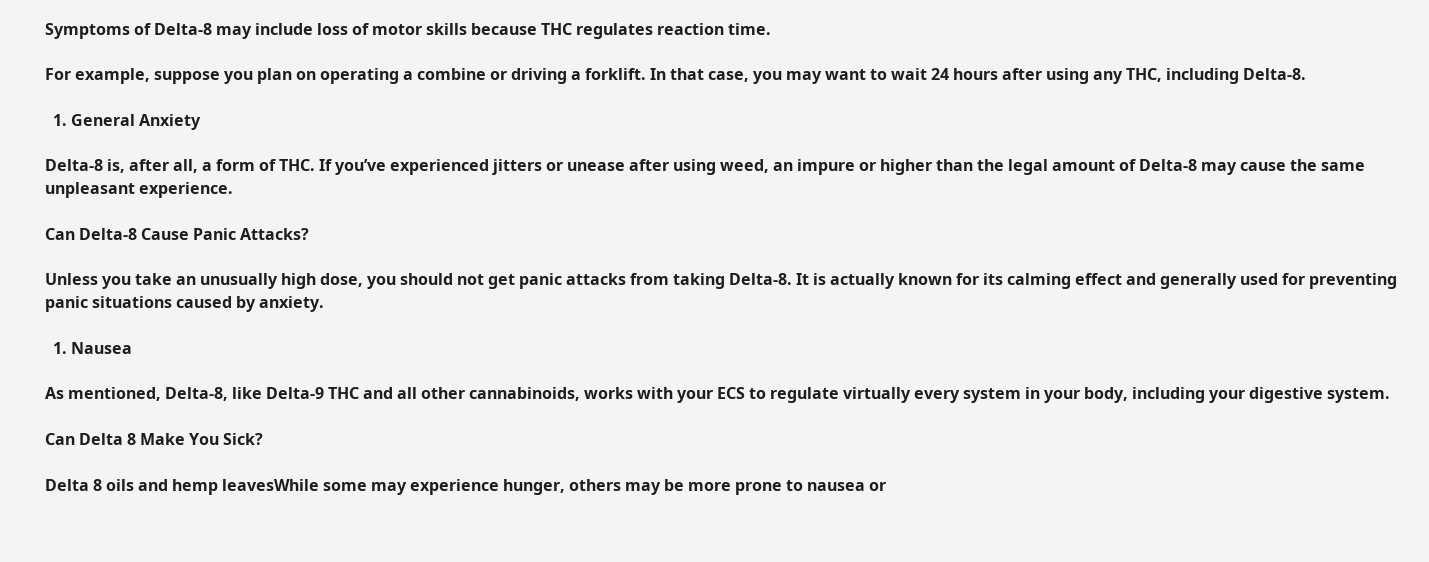Symptoms of Delta-8 may include loss of motor skills because THC regulates reaction time.

For example, suppose you plan on operating a combine or driving a forklift. In that case, you may want to wait 24 hours after using any THC, including Delta-8.

  1. General Anxiety

Delta-8 is, after all, a form of THC. If you’ve experienced jitters or unease after using weed, an impure or higher than the legal amount of Delta-8 may cause the same unpleasant experience.

Can Delta-8 Cause Panic Attacks?

Unless you take an unusually high dose, you should not get panic attacks from taking Delta-8. It is actually known for its calming effect and generally used for preventing panic situations caused by anxiety.

  1. Nausea

As mentioned, Delta-8, like Delta-9 THC and all other cannabinoids, works with your ECS to regulate virtually every system in your body, including your digestive system.

Can Delta 8 Make You Sick?

Delta 8 oils and hemp leavesWhile some may experience hunger, others may be more prone to nausea or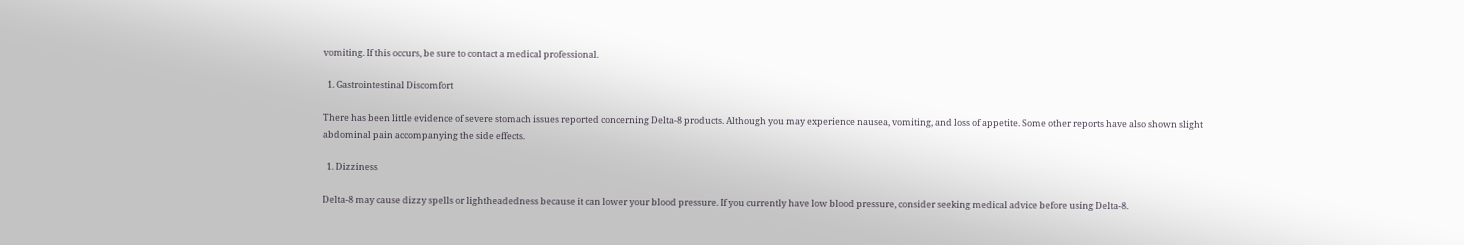vomiting. If this occurs, be sure to contact a medical professional.

  1. Gastrointestinal Discomfort

There has been little evidence of severe stomach issues reported concerning Delta-8 products. Although you may experience nausea, vomiting, and loss of appetite. Some other reports have also shown slight abdominal pain accompanying the side effects.

  1. Dizziness

Delta-8 may cause dizzy spells or lightheadedness because it can lower your blood pressure. If you currently have low blood pressure, consider seeking medical advice before using Delta-8.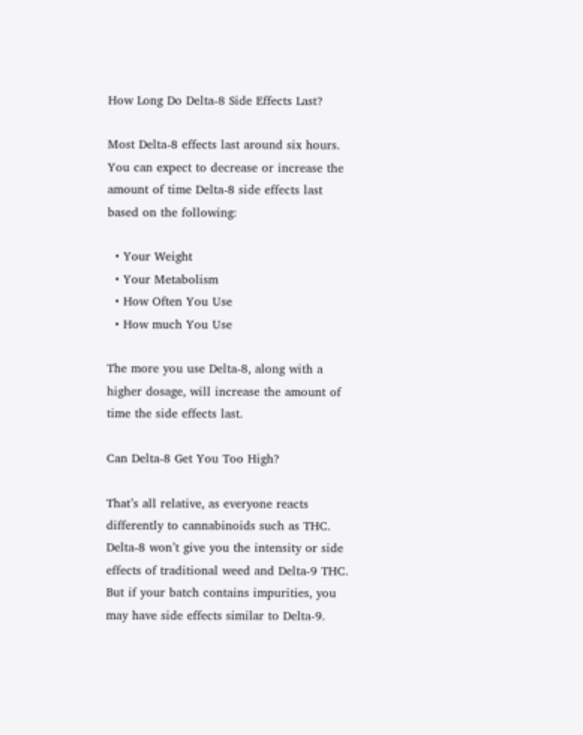How Long Do Delta-8 Side Effects Last?

Most Delta-8 effects last around six hours. You can expect to decrease or increase the amount of time Delta-8 side effects last based on the following:

  • Your Weight
  • Your Metabolism
  • How Often You Use
  • How much You Use

The more you use Delta-8, along with a higher dosage, will increase the amount of time the side effects last.

Can Delta-8 Get You Too High?

That’s all relative, as everyone reacts differently to cannabinoids such as THC. Delta-8 won’t give you the intensity or side effects of traditional weed and Delta-9 THC. But if your batch contains impurities, you may have side effects similar to Delta-9.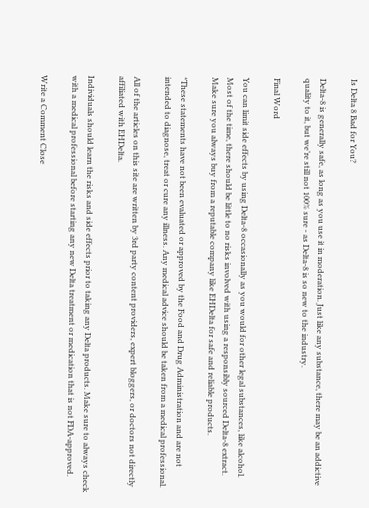Is Delta 8 Bad for You?

Delta-8 is generally safe, as long as you use it in moderation. Just like any substance, there may be an addictive quality to it, but we’re still not 100% sure - as Delta-8 is so new to the industry.

Final Word

You can limit side effects by using Delta-8 occasionally as you would for other legal substances, like alcohol. Most of the time, there should be little to no risks involved with using a responsibly sourced Delta-8 extract. Make sure you always buy from a reputable company like EHDelta for safe and reliable products.

*These statements have not been evaluated or approved by the Food and Drug Administration and are not intended to diagnose, treat or cure any illness. Any medical advice should be taken from a medical professional.

All of the articles on this site are written by 3rd party content providers, expert bloggers, or doctors not directly affiliated with EHDelta.

Individuals should learn the risks and side effects prior to taking any Delta products. Make sure to always check with a medical professional before starting any new Delta treatment or medication that is not FDA-approved.

Write a Comment Close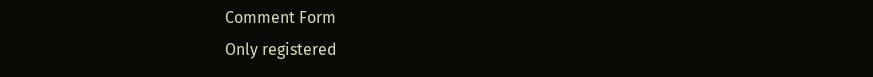Comment Form
Only registered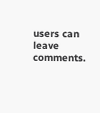users can leave comments.